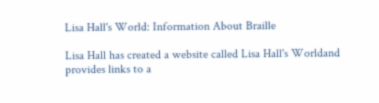Lisa Hall's World: Information About Braille

Lisa Hall has created a website called Lisa Hall's Worldand provides links to a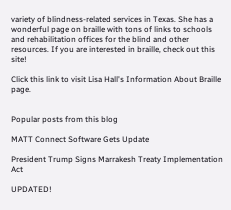variety of blindness-related services in Texas. She has a wonderful page on braille with tons of links to schools and rehabilitation offices for the blind and other resources. If you are interested in braille, check out this site!

Click this link to visit Lisa Hall's Information About Braille page.


Popular posts from this blog

MATT Connect Software Gets Update

President Trump Signs Marrakesh Treaty Implementation Act

UPDATED!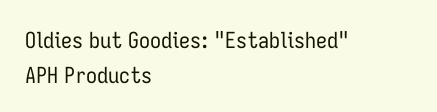Oldies but Goodies: "Established" APH Products